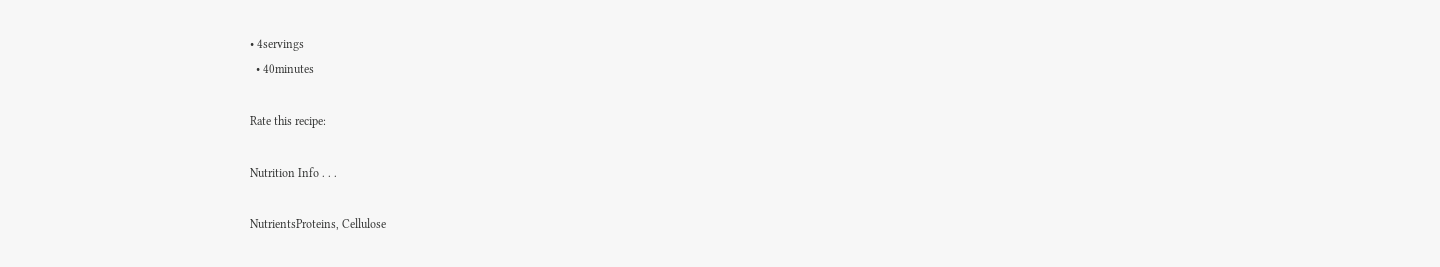• 4servings
  • 40minutes

Rate this recipe:

Nutrition Info . . .

NutrientsProteins, Cellulose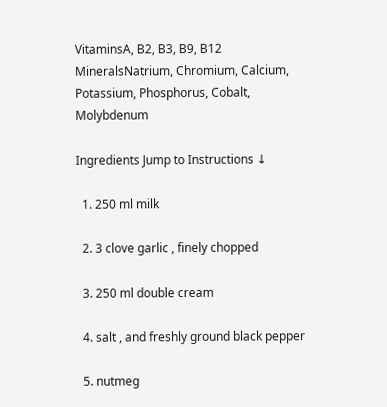VitaminsA, B2, B3, B9, B12
MineralsNatrium, Chromium, Calcium, Potassium, Phosphorus, Cobalt, Molybdenum

Ingredients Jump to Instructions ↓

  1. 250 ml milk

  2. 3 clove garlic , finely chopped

  3. 250 ml double cream

  4. salt , and freshly ground black pepper

  5. nutmeg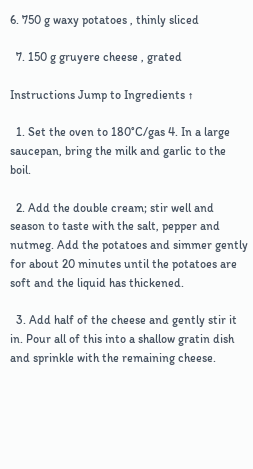6. 750 g waxy potatoes , thinly sliced

  7. 150 g gruyere cheese , grated

Instructions Jump to Ingredients ↑

  1. Set the oven to 180°C/gas 4. In a large saucepan, bring the milk and garlic to the boil.

  2. Add the double cream; stir well and season to taste with the salt, pepper and nutmeg. Add the potatoes and simmer gently for about 20 minutes until the potatoes are soft and the liquid has thickened.

  3. Add half of the cheese and gently stir it in. Pour all of this into a shallow gratin dish and sprinkle with the remaining cheese.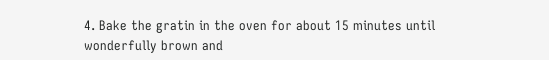4. Bake the gratin in the oven for about 15 minutes until wonderfully brown and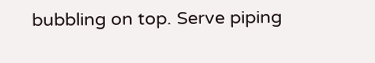bubbling on top. Serve piping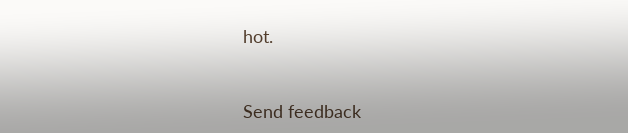hot.


Send feedback